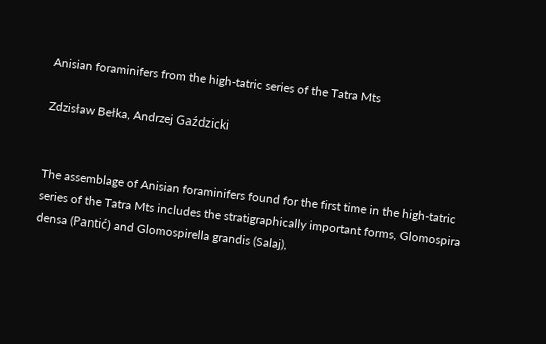Anisian foraminifers from the high-tatric series of the Tatra Mts

Zdzisław Bełka, Andrzej Gaździcki


The assemblage of Anisian foraminifers found for the first time in the high-tatric series of the Tatra Mts includes the stratigraphically important forms, Glomospira densa (Pantić) and Glomospirella grandis (Salaj),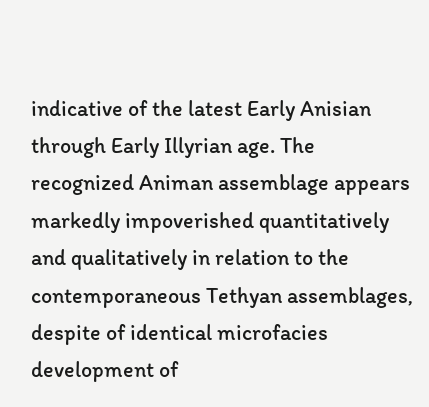indicative of the latest Early Anisian through Early Illyrian age. The recognized Animan assemblage appears markedly impoverished quantitatively and qualitatively in relation to the contemporaneous Tethyan assemblages, despite of identical microfacies development of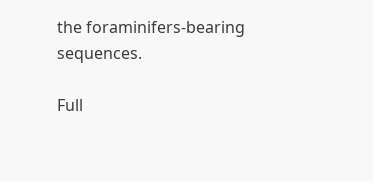the foraminifers-bearing sequences.

Full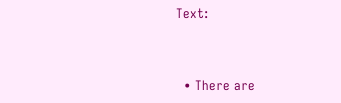Text:



  • There are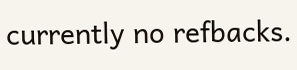currently no refbacks.